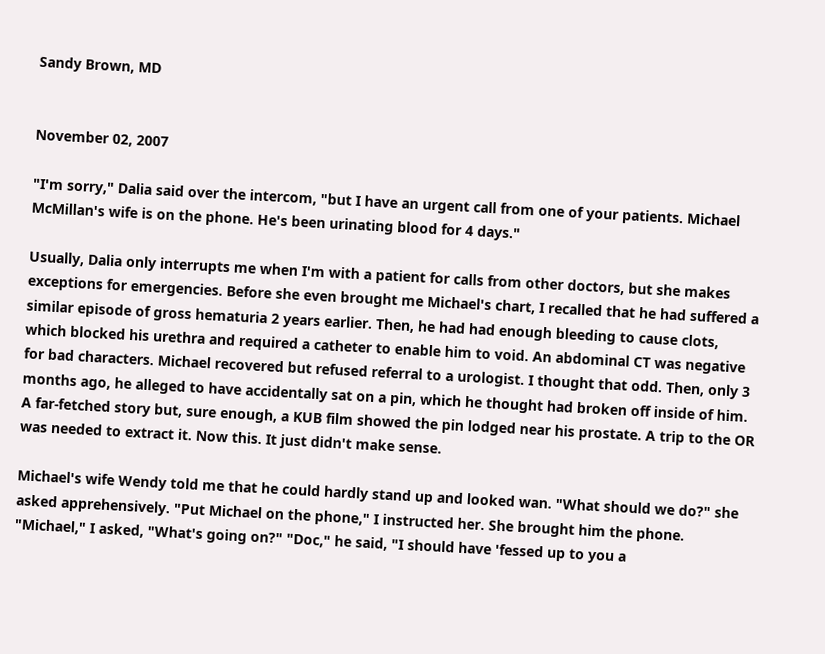Sandy Brown, MD


November 02, 2007

"I'm sorry," Dalia said over the intercom, "but I have an urgent call from one of your patients. Michael McMillan's wife is on the phone. He's been urinating blood for 4 days."

Usually, Dalia only interrupts me when I'm with a patient for calls from other doctors, but she makes exceptions for emergencies. Before she even brought me Michael's chart, I recalled that he had suffered a similar episode of gross hematuria 2 years earlier. Then, he had had enough bleeding to cause clots, which blocked his urethra and required a catheter to enable him to void. An abdominal CT was negative for bad characters. Michael recovered but refused referral to a urologist. I thought that odd. Then, only 3 months ago, he alleged to have accidentally sat on a pin, which he thought had broken off inside of him. A far-fetched story but, sure enough, a KUB film showed the pin lodged near his prostate. A trip to the OR was needed to extract it. Now this. It just didn't make sense.

Michael's wife Wendy told me that he could hardly stand up and looked wan. "What should we do?" she asked apprehensively. "Put Michael on the phone," I instructed her. She brought him the phone. "Michael," I asked, "What's going on?" "Doc," he said, "I should have 'fessed up to you a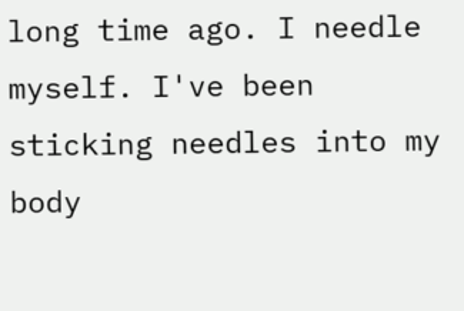long time ago. I needle myself. I've been sticking needles into my body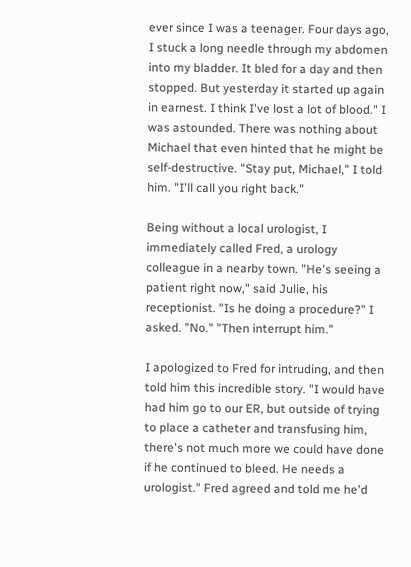ever since I was a teenager. Four days ago, I stuck a long needle through my abdomen into my bladder. It bled for a day and then stopped. But yesterday it started up again in earnest. I think I've lost a lot of blood." I was astounded. There was nothing about Michael that even hinted that he might be self-destructive. "Stay put, Michael," I told him. "I'll call you right back."

Being without a local urologist, I immediately called Fred, a urology colleague in a nearby town. "He's seeing a patient right now," said Julie, his receptionist. "Is he doing a procedure?" I asked. "No." "Then interrupt him."

I apologized to Fred for intruding, and then told him this incredible story. "I would have had him go to our ER, but outside of trying to place a catheter and transfusing him, there's not much more we could have done if he continued to bleed. He needs a urologist." Fred agreed and told me he'd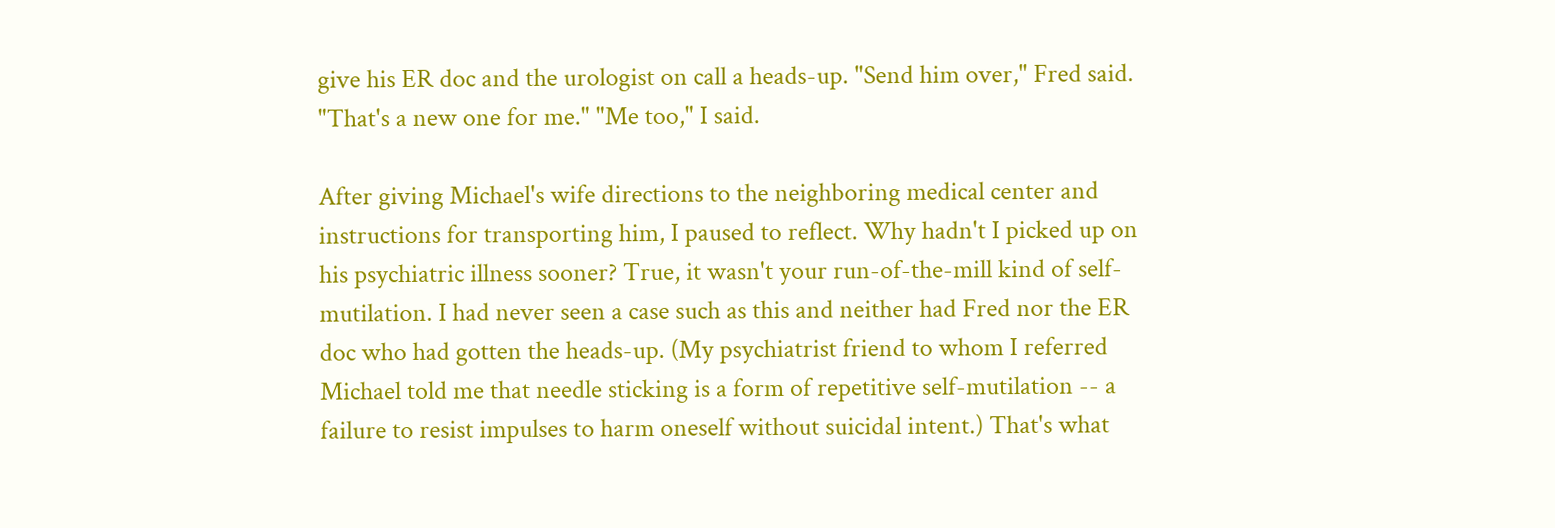give his ER doc and the urologist on call a heads-up. "Send him over," Fred said. "That's a new one for me." "Me too," I said.

After giving Michael's wife directions to the neighboring medical center and instructions for transporting him, I paused to reflect. Why hadn't I picked up on his psychiatric illness sooner? True, it wasn't your run-of-the-mill kind of self-mutilation. I had never seen a case such as this and neither had Fred nor the ER doc who had gotten the heads-up. (My psychiatrist friend to whom I referred Michael told me that needle sticking is a form of repetitive self-mutilation -- a failure to resist impulses to harm oneself without suicidal intent.) That's what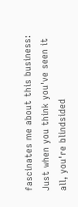fascinates me about this business: Just when you think you've seen it all, you're blindsided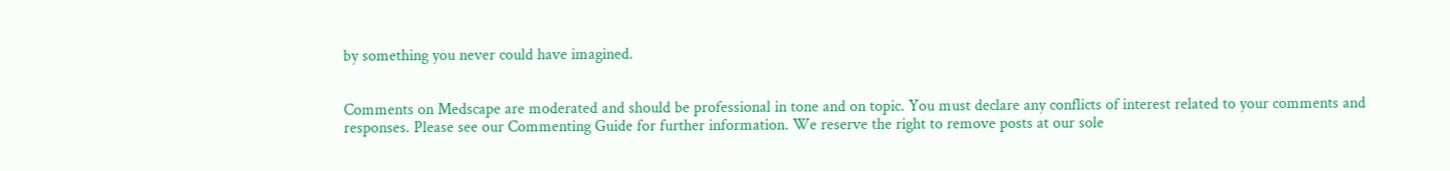by something you never could have imagined.


Comments on Medscape are moderated and should be professional in tone and on topic. You must declare any conflicts of interest related to your comments and responses. Please see our Commenting Guide for further information. We reserve the right to remove posts at our sole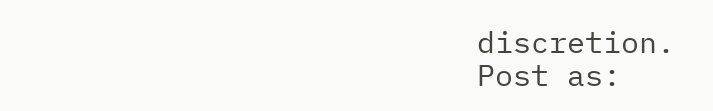discretion.
Post as: